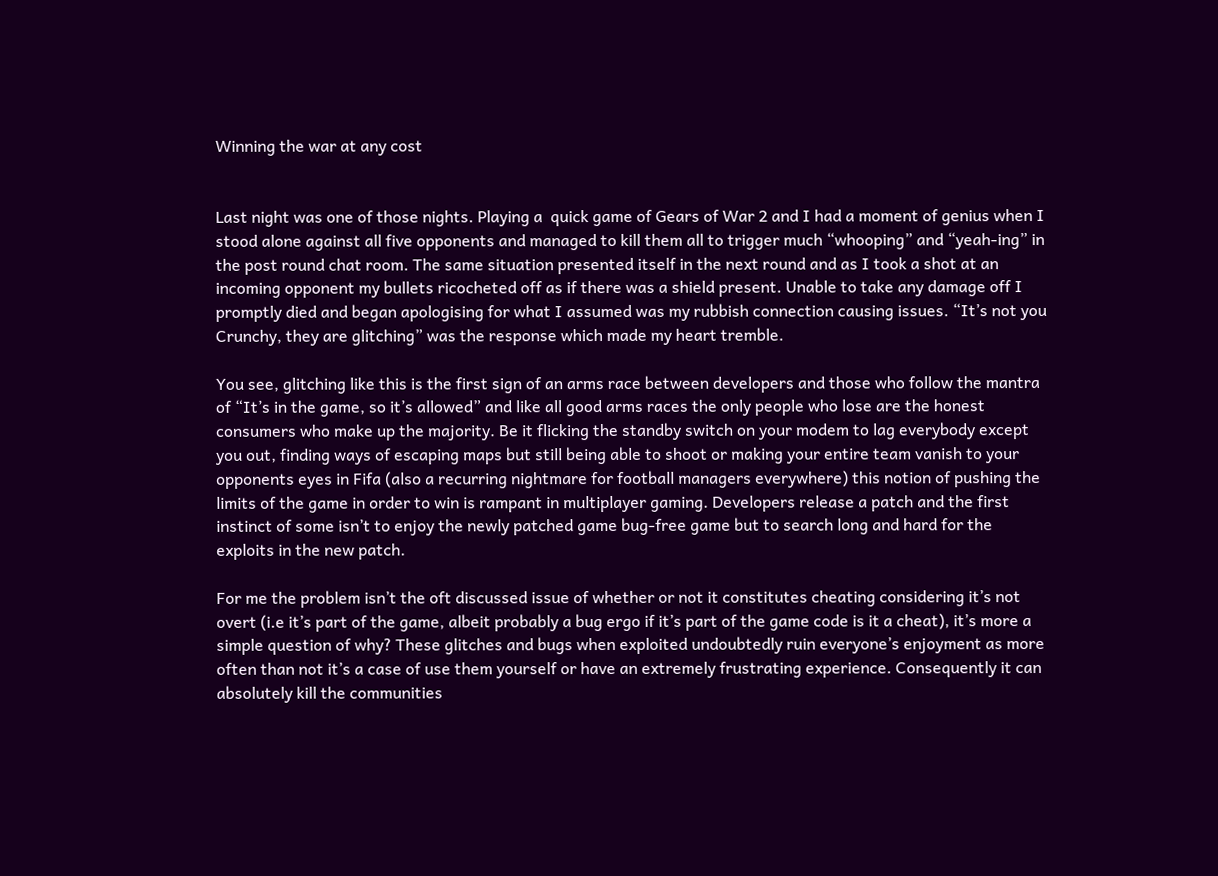Winning the war at any cost


Last night was one of those nights. Playing a  quick game of Gears of War 2 and I had a moment of genius when I stood alone against all five opponents and managed to kill them all to trigger much “whooping” and “yeah-ing” in the post round chat room. The same situation presented itself in the next round and as I took a shot at an incoming opponent my bullets ricocheted off as if there was a shield present. Unable to take any damage off I promptly died and began apologising for what I assumed was my rubbish connection causing issues. “It’s not you Crunchy, they are glitching” was the response which made my heart tremble.

You see, glitching like this is the first sign of an arms race between developers and those who follow the mantra of “It’s in the game, so it’s allowed” and like all good arms races the only people who lose are the honest consumers who make up the majority. Be it flicking the standby switch on your modem to lag everybody except you out, finding ways of escaping maps but still being able to shoot or making your entire team vanish to your opponents eyes in Fifa (also a recurring nightmare for football managers everywhere) this notion of pushing the limits of the game in order to win is rampant in multiplayer gaming. Developers release a patch and the first instinct of some isn’t to enjoy the newly patched game bug-free game but to search long and hard for the exploits in the new patch.

For me the problem isn’t the oft discussed issue of whether or not it constitutes cheating considering it’s not overt (i.e it’s part of the game, albeit probably a bug ergo if it’s part of the game code is it a cheat), it’s more a simple question of why? These glitches and bugs when exploited undoubtedly ruin everyone’s enjoyment as more often than not it’s a case of use them yourself or have an extremely frustrating experience. Consequently it can absolutely kill the communities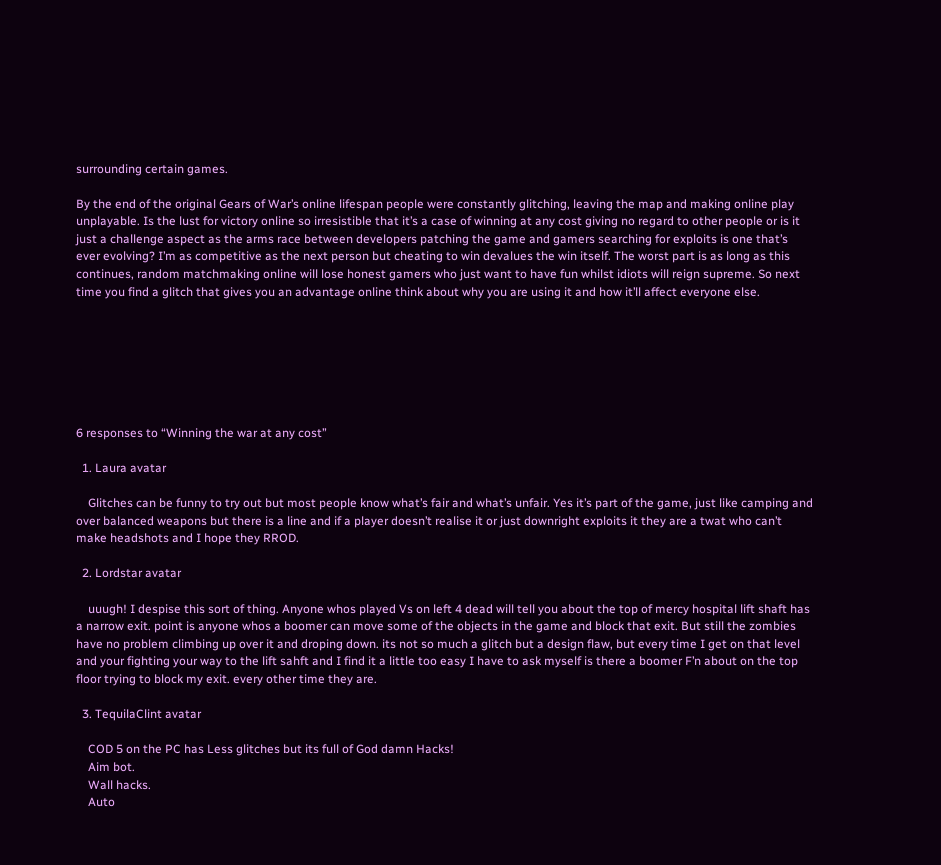surrounding certain games.

By the end of the original Gears of War’s online lifespan people were constantly glitching, leaving the map and making online play unplayable. Is the lust for victory online so irresistible that it’s a case of winning at any cost giving no regard to other people or is it just a challenge aspect as the arms race between developers patching the game and gamers searching for exploits is one that’s ever evolving? I’m as competitive as the next person but cheating to win devalues the win itself. The worst part is as long as this continues, random matchmaking online will lose honest gamers who just want to have fun whilst idiots will reign supreme. So next time you find a glitch that gives you an advantage online think about why you are using it and how it’ll affect everyone else.







6 responses to “Winning the war at any cost”

  1. Laura avatar

    Glitches can be funny to try out but most people know what’s fair and what’s unfair. Yes it’s part of the game, just like camping and over balanced weapons but there is a line and if a player doesn’t realise it or just downright exploits it they are a twat who can’t make headshots and I hope they RROD.

  2. Lordstar avatar

    uuugh! I despise this sort of thing. Anyone whos played Vs on left 4 dead will tell you about the top of mercy hospital lift shaft has a narrow exit. point is anyone whos a boomer can move some of the objects in the game and block that exit. But still the zombies have no problem climbing up over it and droping down. its not so much a glitch but a design flaw, but every time I get on that level and your fighting your way to the lift sahft and I find it a little too easy I have to ask myself is there a boomer F’n about on the top floor trying to block my exit. every other time they are.

  3. TequilaClint avatar

    COD 5 on the PC has Less glitches but its full of God damn Hacks!
    Aim bot.
    Wall hacks.
    Auto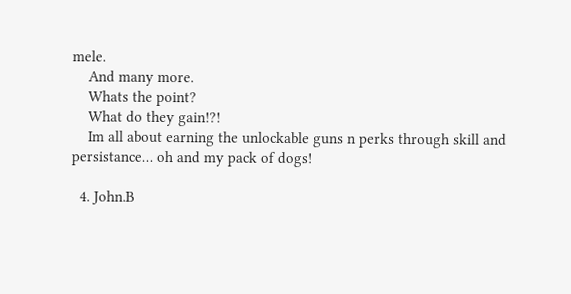mele.
    And many more.
    Whats the point?
    What do they gain!?!
    Im all about earning the unlockable guns n perks through skill and persistance… oh and my pack of dogs!

  4. John.B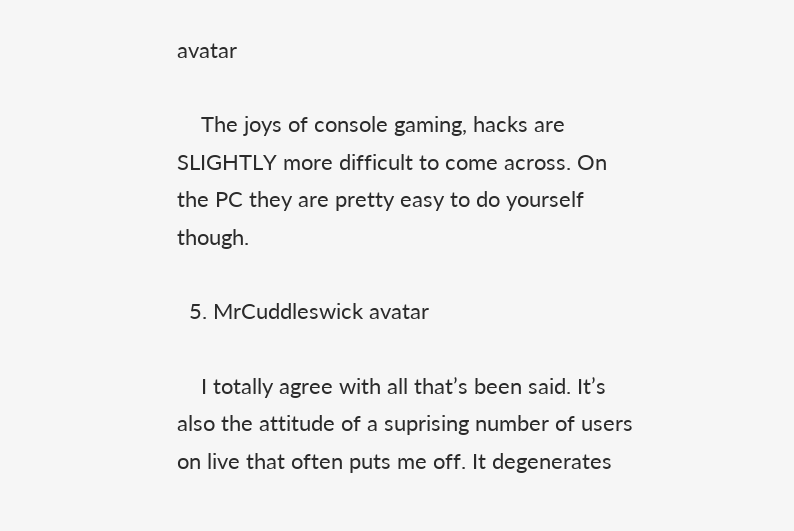avatar

    The joys of console gaming, hacks are SLIGHTLY more difficult to come across. On the PC they are pretty easy to do yourself though.

  5. MrCuddleswick avatar

    I totally agree with all that’s been said. It’s also the attitude of a suprising number of users on live that often puts me off. It degenerates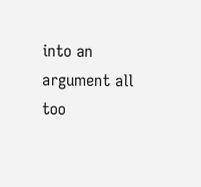into an argument all too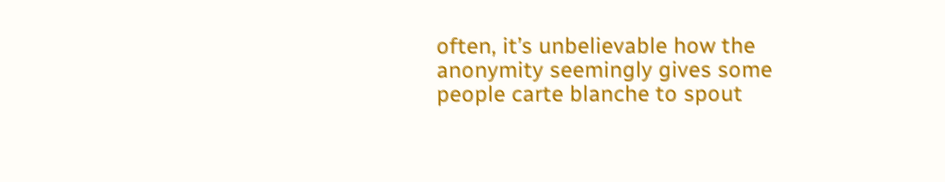often, it’s unbelievable how the anonymity seemingly gives some people carte blanche to spout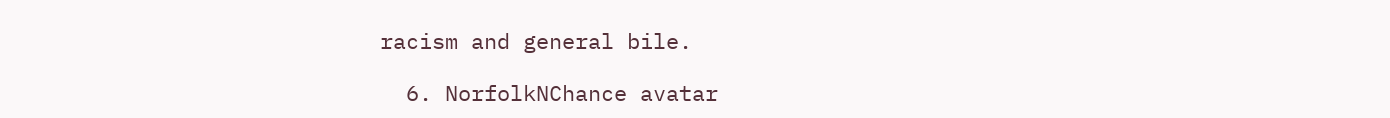racism and general bile.

  6. NorfolkNChance avatar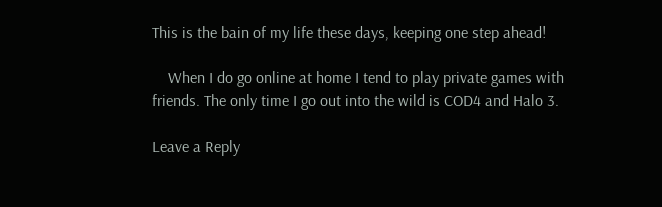This is the bain of my life these days, keeping one step ahead!

    When I do go online at home I tend to play private games with friends. The only time I go out into the wild is COD4 and Halo 3.

Leave a Reply